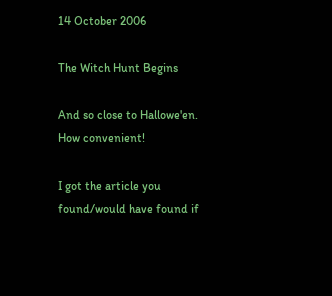14 October 2006

The Witch Hunt Begins

And so close to Hallowe'en. How convenient!

I got the article you found/would have found if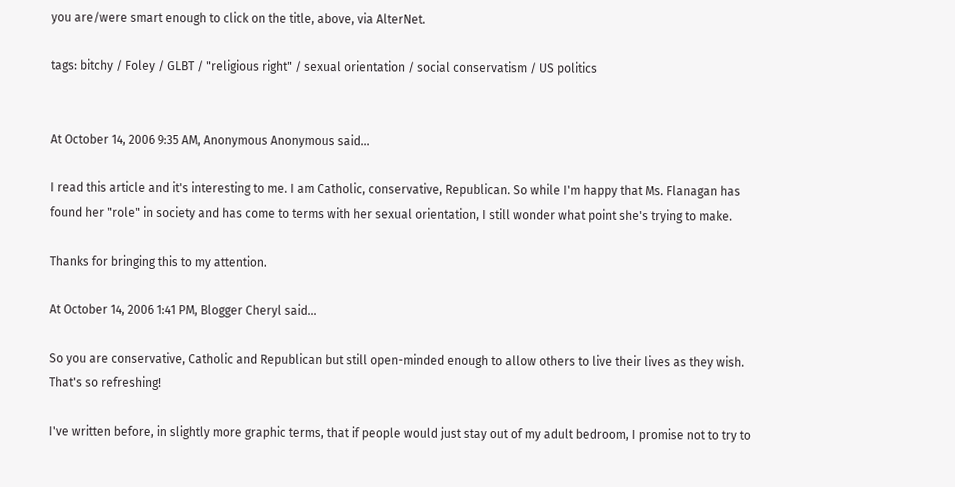you are/were smart enough to click on the title, above, via AlterNet.

tags: bitchy / Foley / GLBT / "religious right" / sexual orientation / social conservatism / US politics


At October 14, 2006 9:35 AM, Anonymous Anonymous said...

I read this article and it's interesting to me. I am Catholic, conservative, Republican. So while I'm happy that Ms. Flanagan has found her "role" in society and has come to terms with her sexual orientation, I still wonder what point she's trying to make.

Thanks for bringing this to my attention.

At October 14, 2006 1:41 PM, Blogger Cheryl said...

So you are conservative, Catholic and Republican but still open-minded enough to allow others to live their lives as they wish. That's so refreshing!

I've written before, in slightly more graphic terms, that if people would just stay out of my adult bedroom, I promise not to try to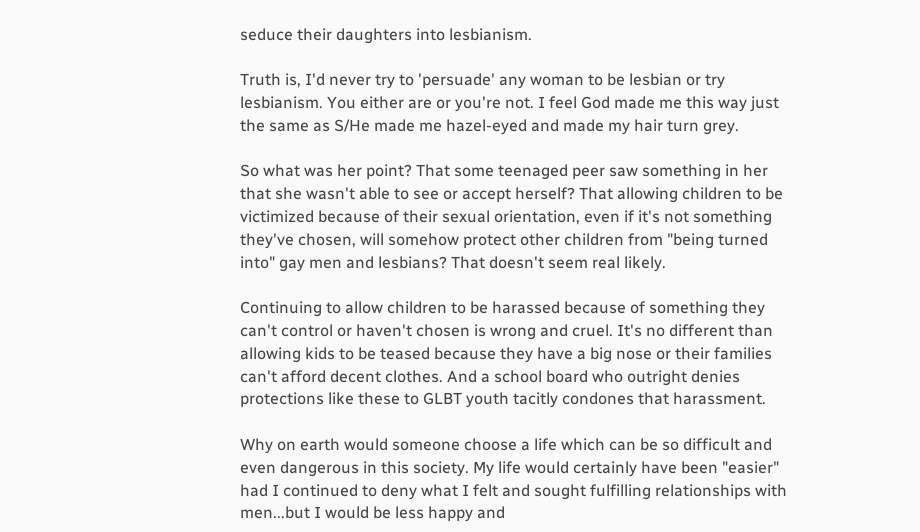seduce their daughters into lesbianism.

Truth is, I'd never try to 'persuade' any woman to be lesbian or try lesbianism. You either are or you're not. I feel God made me this way just the same as S/He made me hazel-eyed and made my hair turn grey.

So what was her point? That some teenaged peer saw something in her that she wasn't able to see or accept herself? That allowing children to be victimized because of their sexual orientation, even if it's not something they've chosen, will somehow protect other children from "being turned into" gay men and lesbians? That doesn't seem real likely.

Continuing to allow children to be harassed because of something they can't control or haven't chosen is wrong and cruel. It's no different than allowing kids to be teased because they have a big nose or their families can't afford decent clothes. And a school board who outright denies protections like these to GLBT youth tacitly condones that harassment.

Why on earth would someone choose a life which can be so difficult and even dangerous in this society. My life would certainly have been "easier" had I continued to deny what I felt and sought fulfilling relationships with men...but I would be less happy and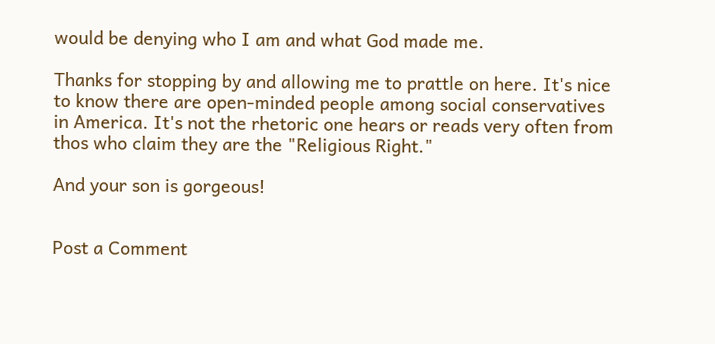would be denying who I am and what God made me.

Thanks for stopping by and allowing me to prattle on here. It's nice to know there are open-minded people among social conservatives in America. It's not the rhetoric one hears or reads very often from thos who claim they are the "Religious Right."

And your son is gorgeous!


Post a Comment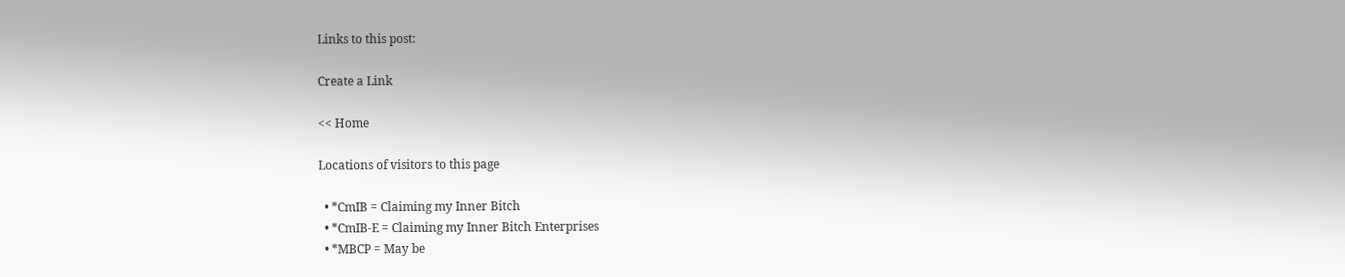Links to this post:

Create a Link

<< Home

Locations of visitors to this page

  • *CmIB = Claiming my Inner Bitch
  • *CmIB-E = Claiming my Inner Bitch Enterprises
  • *MBCP = May be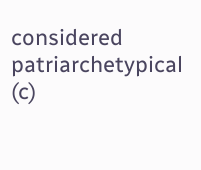considered patriarchetypical (c)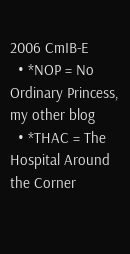2006 CmIB-E
  • *NOP = No Ordinary Princess, my other blog
  • *THAC = The Hospital Around the Corner